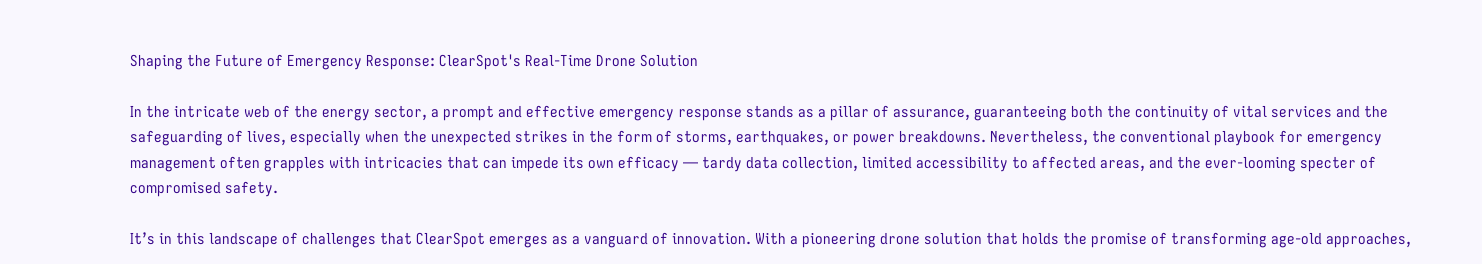Shaping the Future of Emergency Response: ClearSpot's Real-Time Drone Solution

In the intricate web of the energy sector, a prompt and effective emergency response stands as a pillar of assurance, guaranteeing both the continuity of vital services and the safeguarding of lives, especially when the unexpected strikes in the form of storms, earthquakes, or power breakdowns. Nevertheless, the conventional playbook for emergency management often grapples with intricacies that can impede its own efficacy — tardy data collection, limited accessibility to affected areas, and the ever-looming specter of compromised safety.

It’s in this landscape of challenges that ClearSpot emerges as a vanguard of innovation. With a pioneering drone solution that holds the promise of transforming age-old approaches,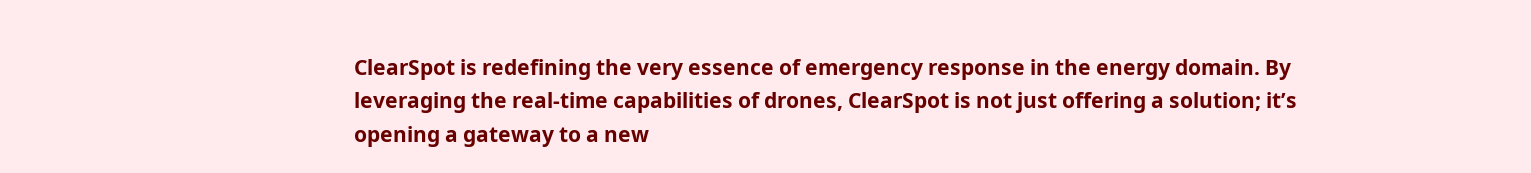ClearSpot is redefining the very essence of emergency response in the energy domain. By leveraging the real-time capabilities of drones, ClearSpot is not just offering a solution; it’s opening a gateway to a new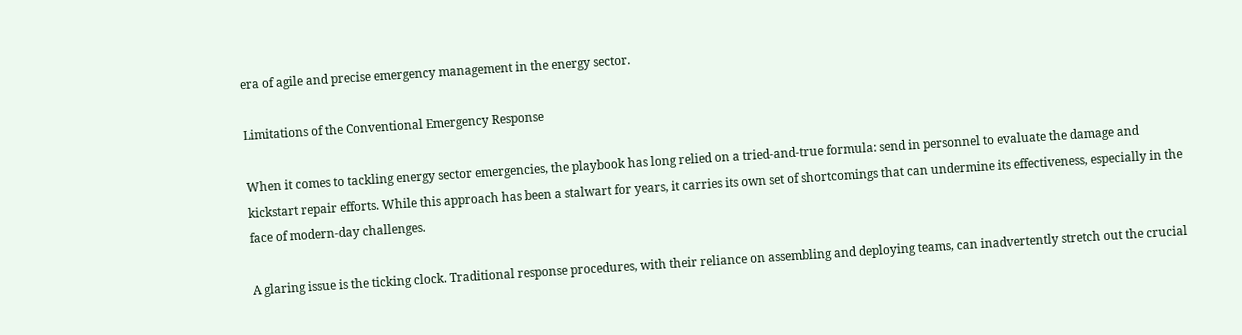era of agile and precise emergency management in the energy sector.

Limitations of the Conventional Emergency Response

When it comes to tackling energy sector emergencies, the playbook has long relied on a tried-and-true formula: send in personnel to evaluate the damage and kickstart repair efforts. While this approach has been a stalwart for years, it carries its own set of shortcomings that can undermine its effectiveness, especially in the face of modern-day challenges.

A glaring issue is the ticking clock. Traditional response procedures, with their reliance on assembling and deploying teams, can inadvertently stretch out the crucial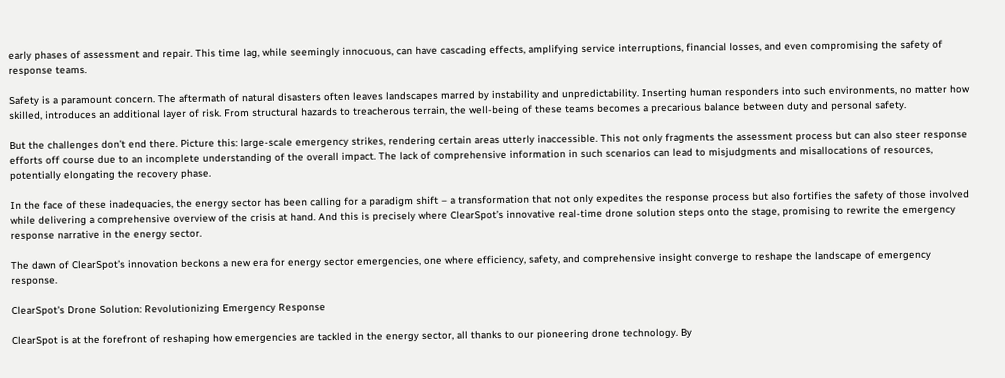early phases of assessment and repair. This time lag, while seemingly innocuous, can have cascading effects, amplifying service interruptions, financial losses, and even compromising the safety of response teams.

Safety is a paramount concern. The aftermath of natural disasters often leaves landscapes marred by instability and unpredictability. Inserting human responders into such environments, no matter how skilled, introduces an additional layer of risk. From structural hazards to treacherous terrain, the well-being of these teams becomes a precarious balance between duty and personal safety.

But the challenges don’t end there. Picture this: large-scale emergency strikes, rendering certain areas utterly inaccessible. This not only fragments the assessment process but can also steer response efforts off course due to an incomplete understanding of the overall impact. The lack of comprehensive information in such scenarios can lead to misjudgments and misallocations of resources, potentially elongating the recovery phase.

In the face of these inadequacies, the energy sector has been calling for a paradigm shift – a transformation that not only expedites the response process but also fortifies the safety of those involved while delivering a comprehensive overview of the crisis at hand. And this is precisely where ClearSpot’s innovative real-time drone solution steps onto the stage, promising to rewrite the emergency response narrative in the energy sector.

The dawn of ClearSpot’s innovation beckons a new era for energy sector emergencies, one where efficiency, safety, and comprehensive insight converge to reshape the landscape of emergency response.

ClearSpot's Drone Solution: Revolutionizing Emergency Response

ClearSpot is at the forefront of reshaping how emergencies are tackled in the energy sector, all thanks to our pioneering drone technology. By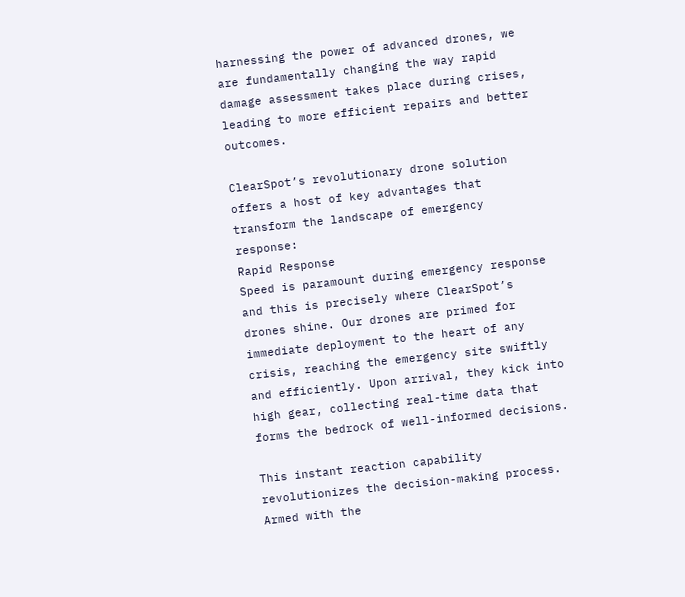harnessing the power of advanced drones, we are fundamentally changing the way rapid damage assessment takes place during crises, leading to more efficient repairs and better outcomes.

ClearSpot’s revolutionary drone solution offers a host of key advantages that transform the landscape of emergency response:
Rapid Response
Speed is paramount during emergency response and this is precisely where ClearSpot’s drones shine. Our drones are primed for immediate deployment to the heart of any crisis, reaching the emergency site swiftly and efficiently. Upon arrival, they kick into high gear, collecting real-time data that forms the bedrock of well-informed decisions.

This instant reaction capability revolutionizes the decision-making process. Armed with the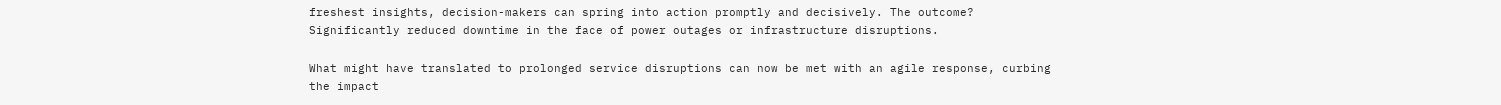freshest insights, decision-makers can spring into action promptly and decisively. The outcome? Significantly reduced downtime in the face of power outages or infrastructure disruptions.

What might have translated to prolonged service disruptions can now be met with an agile response, curbing the impact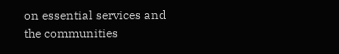on essential services and the communities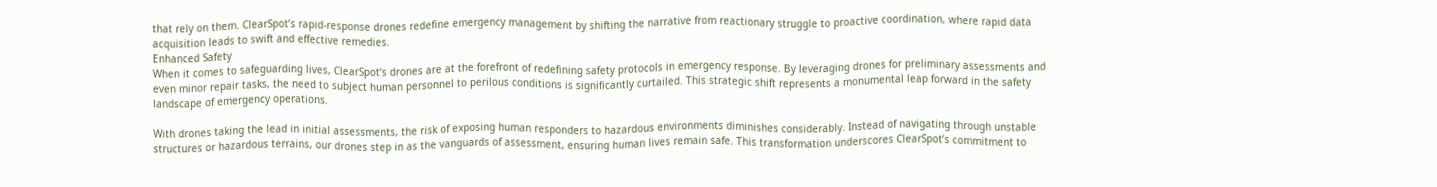that rely on them. ClearSpot’s rapid-response drones redefine emergency management by shifting the narrative from reactionary struggle to proactive coordination, where rapid data acquisition leads to swift and effective remedies.
Enhanced Safety
When it comes to safeguarding lives, ClearSpot’s drones are at the forefront of redefining safety protocols in emergency response. By leveraging drones for preliminary assessments and even minor repair tasks, the need to subject human personnel to perilous conditions is significantly curtailed. This strategic shift represents a monumental leap forward in the safety landscape of emergency operations.

With drones taking the lead in initial assessments, the risk of exposing human responders to hazardous environments diminishes considerably. Instead of navigating through unstable structures or hazardous terrains, our drones step in as the vanguards of assessment, ensuring human lives remain safe. This transformation underscores ClearSpot’s commitment to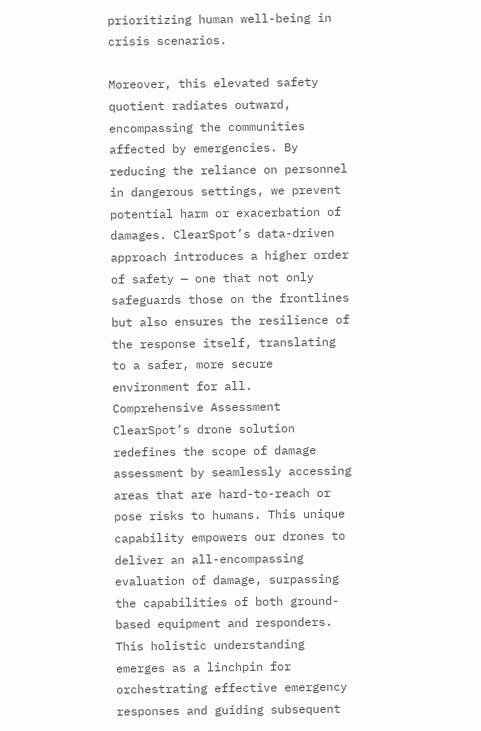prioritizing human well-being in crisis scenarios.

Moreover, this elevated safety quotient radiates outward, encompassing the communities affected by emergencies. By reducing the reliance on personnel in dangerous settings, we prevent potential harm or exacerbation of damages. ClearSpot’s data-driven approach introduces a higher order of safety — one that not only safeguards those on the frontlines but also ensures the resilience of the response itself, translating to a safer, more secure environment for all.
Comprehensive Assessment
ClearSpot’s drone solution redefines the scope of damage assessment by seamlessly accessing areas that are hard-to-reach or pose risks to humans. This unique capability empowers our drones to deliver an all-encompassing evaluation of damage, surpassing the capabilities of both ground-based equipment and responders. This holistic understanding emerges as a linchpin for orchestrating effective emergency responses and guiding subsequent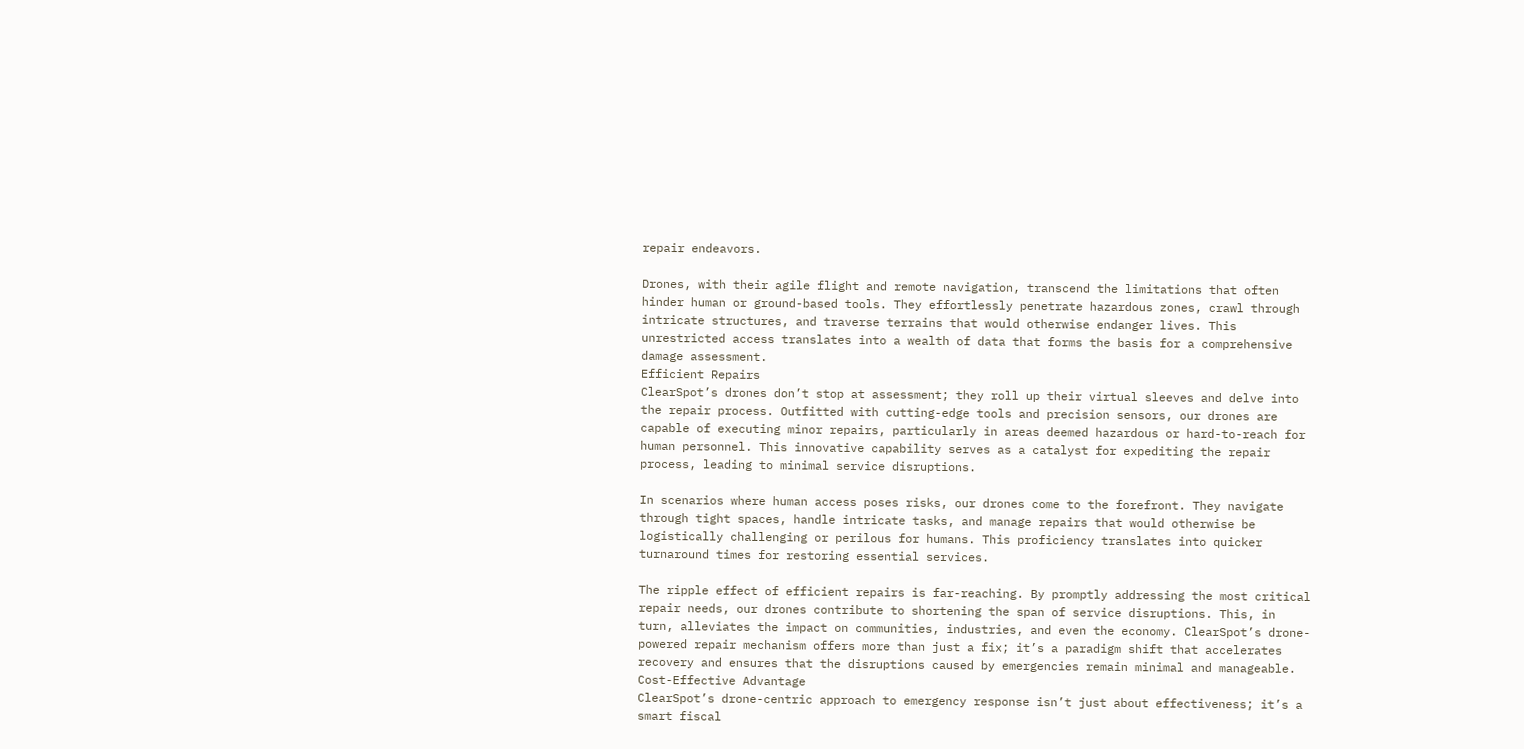repair endeavors.

Drones, with their agile flight and remote navigation, transcend the limitations that often hinder human or ground-based tools. They effortlessly penetrate hazardous zones, crawl through intricate structures, and traverse terrains that would otherwise endanger lives. This unrestricted access translates into a wealth of data that forms the basis for a comprehensive damage assessment.
Efficient Repairs
ClearSpot’s drones don’t stop at assessment; they roll up their virtual sleeves and delve into the repair process. Outfitted with cutting-edge tools and precision sensors, our drones are capable of executing minor repairs, particularly in areas deemed hazardous or hard-to-reach for human personnel. This innovative capability serves as a catalyst for expediting the repair process, leading to minimal service disruptions.

In scenarios where human access poses risks, our drones come to the forefront. They navigate through tight spaces, handle intricate tasks, and manage repairs that would otherwise be logistically challenging or perilous for humans. This proficiency translates into quicker turnaround times for restoring essential services.

The ripple effect of efficient repairs is far-reaching. By promptly addressing the most critical repair needs, our drones contribute to shortening the span of service disruptions. This, in turn, alleviates the impact on communities, industries, and even the economy. ClearSpot’s drone-powered repair mechanism offers more than just a fix; it’s a paradigm shift that accelerates recovery and ensures that the disruptions caused by emergencies remain minimal and manageable.
Cost-Effective Advantage
ClearSpot’s drone-centric approach to emergency response isn’t just about effectiveness; it’s a smart fiscal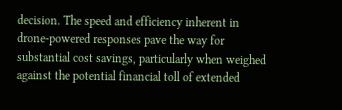decision. The speed and efficiency inherent in drone-powered responses pave the way for substantial cost savings, particularly when weighed against the potential financial toll of extended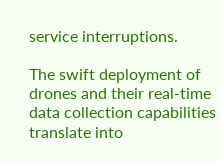service interruptions.

The swift deployment of drones and their real-time data collection capabilities translate into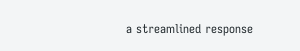a streamlined response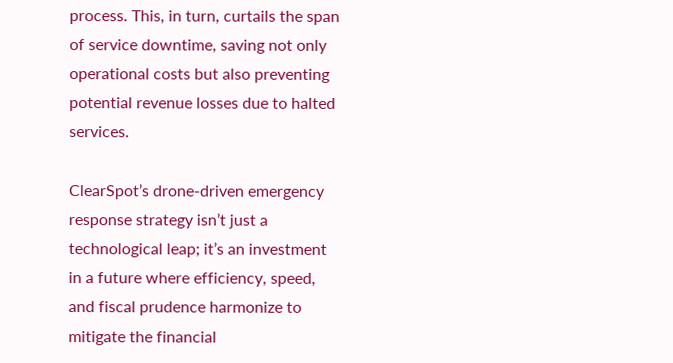process. This, in turn, curtails the span of service downtime, saving not only operational costs but also preventing potential revenue losses due to halted services.

ClearSpot’s drone-driven emergency response strategy isn’t just a technological leap; it’s an investment in a future where efficiency, speed, and fiscal prudence harmonize to mitigate the financial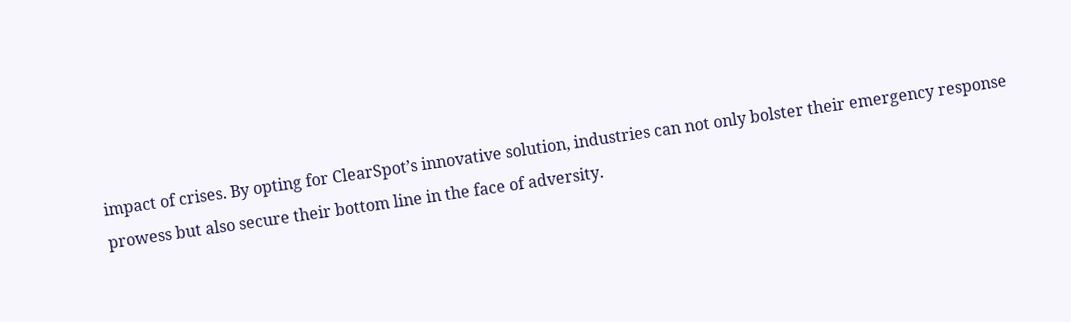impact of crises. By opting for ClearSpot’s innovative solution, industries can not only bolster their emergency response prowess but also secure their bottom line in the face of adversity.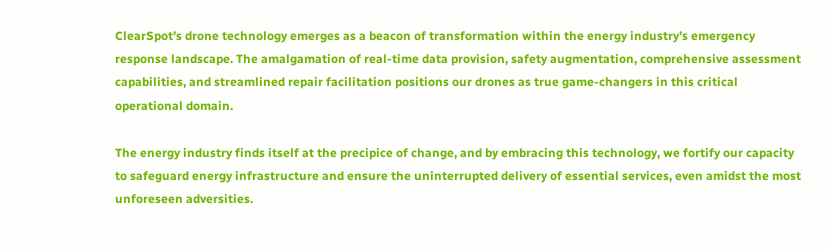ClearSpot’s drone technology emerges as a beacon of transformation within the energy industry’s emergency response landscape. The amalgamation of real-time data provision, safety augmentation, comprehensive assessment capabilities, and streamlined repair facilitation positions our drones as true game-changers in this critical operational domain.

The energy industry finds itself at the precipice of change, and by embracing this technology, we fortify our capacity to safeguard energy infrastructure and ensure the uninterrupted delivery of essential services, even amidst the most unforeseen adversities.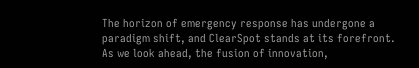The horizon of emergency response has undergone a paradigm shift, and ClearSpot stands at its forefront. As we look ahead, the fusion of innovation,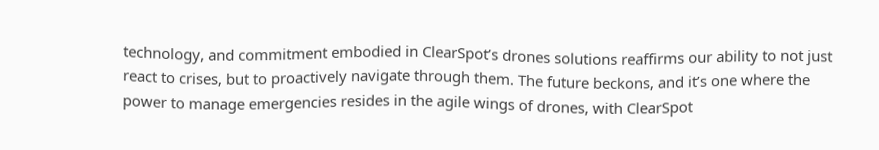technology, and commitment embodied in ClearSpot’s drones solutions reaffirms our ability to not just react to crises, but to proactively navigate through them. The future beckons, and it’s one where the power to manage emergencies resides in the agile wings of drones, with ClearSpot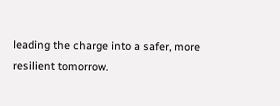leading the charge into a safer, more resilient tomorrow.